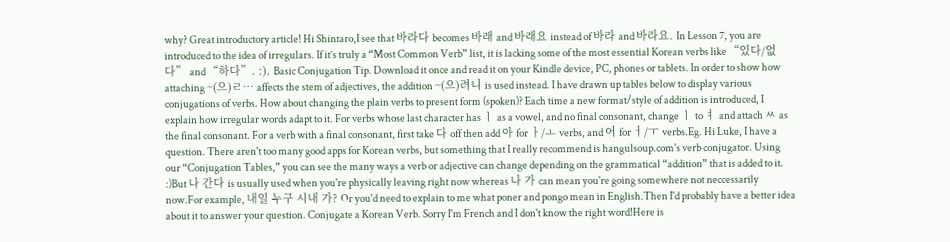why? Great introductory article! Hi Shintaro,I see that 바라다 becomes 바래 and 바래요 instead of 바라 and 바라요. In Lesson 7, you are introduced to the idea of irregulars. If it’s truly a “Most Common Verb” list, it is lacking some of the most essential Korean verbs like “있다/없다” and “하다”. :). Basic Conjugation Tip. Download it once and read it on your Kindle device, PC, phones or tablets. In order to show how attaching ~(으)ㄹ… affects the stem of adjectives, the addition ~(으)려니 is used instead. I have drawn up tables below to display various conjugations of verbs. How about changing the plain verbs to present form (spoken)? Each time a new format/style of addition is introduced, I explain how irregular words adapt to it. For verbs whose last character has ㅣ as a vowel, and no final consonant, change ㅣ to ㅕ and attach ㅆ as the final consonant. For a verb with a final consonant, first take 다 off then add 아 for ㅏ/ㅗ verbs, and 어 for ㅓ/ㅜ verbs.Eg. Hi Luke, I have a question. There aren't too many good apps for Korean verbs, but something that I really recommend is hangulsoup.com's verb conjugator. Using our “Conjugation Tables,” you can see the many ways a verb or adjective can change depending on the grammatical “addition” that is added to it. :)But 나 간다 is usually used when you're physically leaving right now whereas 나 가 can mean you're going somewhere not neccessarily now.For example, 내일 누구 시내 가? Or you'd need to explain to me what poner and pongo mean in English.Then I'd probably have a better idea about it to answer your question. Conjugate a Korean Verb. Sorry I'm French and I don't know the right word!Here is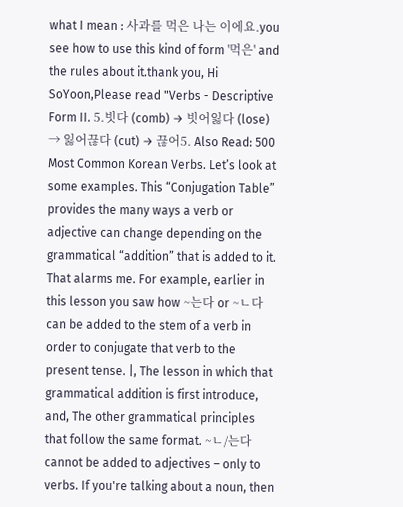what I mean : 사과를 먹은 나는 이에요.you see how to use this kind of form '먹은' and the rules about it.thank you, Hi SoYoon,Please read "Verbs - Descriptive Form II. 5.빗다 (comb) → 빗어잃다 (lose) → 잃어끊다 (cut) → 끊어5. Also Read: 500 Most Common Korean Verbs. Let’s look at some examples. This “Conjugation Table” provides the many ways a verb or adjective can change depending on the grammatical “addition” that is added to it. That alarms me. For example, earlier in this lesson you saw how ~는다 or ~ㄴ다 can be added to the stem of a verb in order to conjugate that verb to the present tense. |, The lesson in which that grammatical addition is first introduce, and, The other grammatical principles that follow the same format. ~ㄴ/는다 cannot be added to adjectives – only to verbs. If you're talking about a noun, then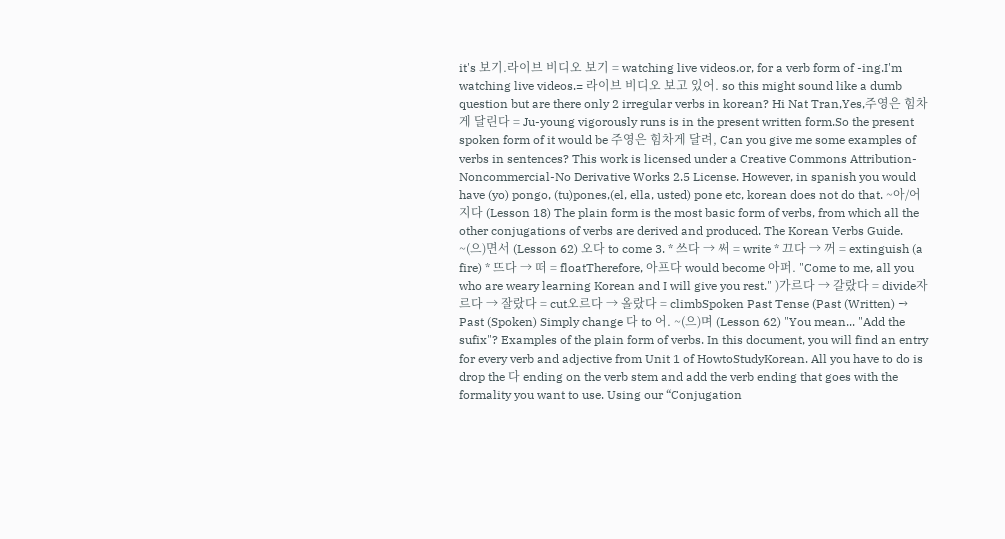it's 보기.라이브 비디오 보기 = watching live videos.or, for a verb form of -ing.I'm watching live videos.= 라이브 비디오 보고 있어. so this might sound like a dumb question but are there only 2 irregular verbs in korean? Hi Nat Tran,Yes,주영은 힘차게 달린다 = Ju-young vigorously runs is in the present written form.So the present spoken form of it would be 주영은 힘차게 달려, Can you give me some examples of verbs in sentences? This work is licensed under a Creative Commons Attribution-Noncommercial-No Derivative Works 2.5 License. However, in spanish you would have (yo) pongo, (tu)pones,(el, ella, usted) pone etc, korean does not do that. ~아/어지다 (Lesson 18) The plain form is the most basic form of verbs, from which all the other conjugations of verbs are derived and produced. The Korean Verbs Guide. ~(으)면서 (Lesson 62) 오다 to come 3. * 쓰다 → 써 = write * 끄다 → 꺼 = extinguish (a fire) * 뜨다 → 떠 = floatTherefore, 아프다 would become 아퍼. "Come to me, all you who are weary learning Korean and I will give you rest." )가르다 → 갈랐다 = divide자르다 → 잘랐다 = cut오르다 → 올랐다 = climbSpoken Past Tense (Past (Written) → Past (Spoken) Simply change 다 to 어. ~(으)며 (Lesson 62) "You mean... "Add the sufix"? Examples of the plain form of verbs. In this document, you will find an entry for every verb and adjective from Unit 1 of HowtoStudyKorean. All you have to do is drop the 다 ending on the verb stem and add the verb ending that goes with the formality you want to use. Using our “Conjugation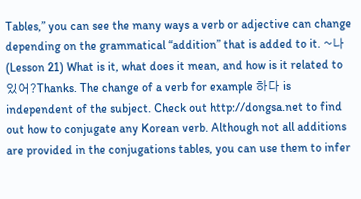Tables,” you can see the many ways a verb or adjective can change depending on the grammatical “addition” that is added to it. ~나 (Lesson 21) What is it, what does it mean, and how is it related to 있어?Thanks. The change of a verb for example 하다 is independent of the subject. Check out http://dongsa.net to find out how to conjugate any Korean verb. Although not all additions are provided in the conjugations tables, you can use them to infer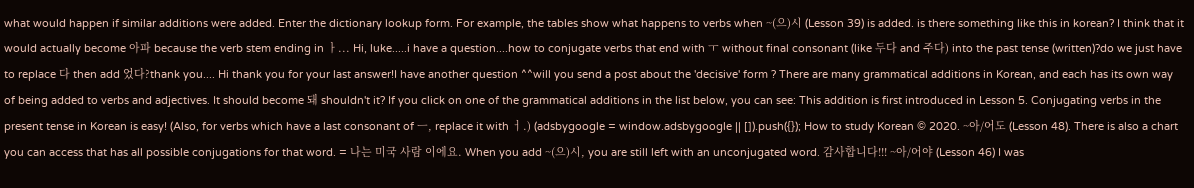what would happen if similar additions were added. Enter the dictionary lookup form. For example, the tables show what happens to verbs when ~(으)시 (Lesson 39) is added. is there something like this in korean? I think that it would actually become 아파 because the verb stem ending in ㅏ... Hi, luke.....i have a question....how to conjugate verbs that end with ㅜ without final consonant (like 두다 and 주다) into the past tense (written)?do we just have to replace 다 then add 었다?thank you.... Hi thank you for your last answer!I have another question ^^will you send a post about the 'decisive' form ? There are many grammatical additions in Korean, and each has its own way of being added to verbs and adjectives. It should become 돼 shouldn't it? If you click on one of the grammatical additions in the list below, you can see: This addition is first introduced in Lesson 5. Conjugating verbs in the present tense in Korean is easy! (Also, for verbs which have a last consonant of ㅡ, replace it with ㅓ.) (adsbygoogle = window.adsbygoogle || []).push({}); How to study Korean © 2020. ~아/어도 (Lesson 48). There is also a chart you can access that has all possible conjugations for that word. = 나는 미국 사람 이에요. When you add ~(으)시, you are still left with an unconjugated word. 감사합니다!!! ~아/어야 (Lesson 46) I was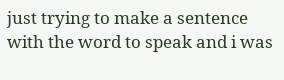just trying to make a sentence with the word to speak and i was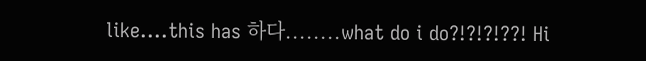like....this has 하다........what do i do?!?!?!??! Hi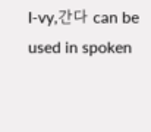I-vy,간다 can be used in spoken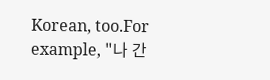Korean, too.For example, "나 간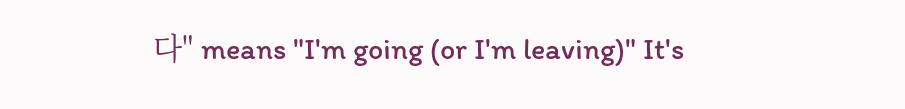다" means "I'm going (or I'm leaving)" It's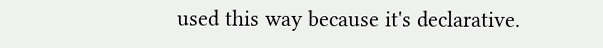used this way because it's declarative.